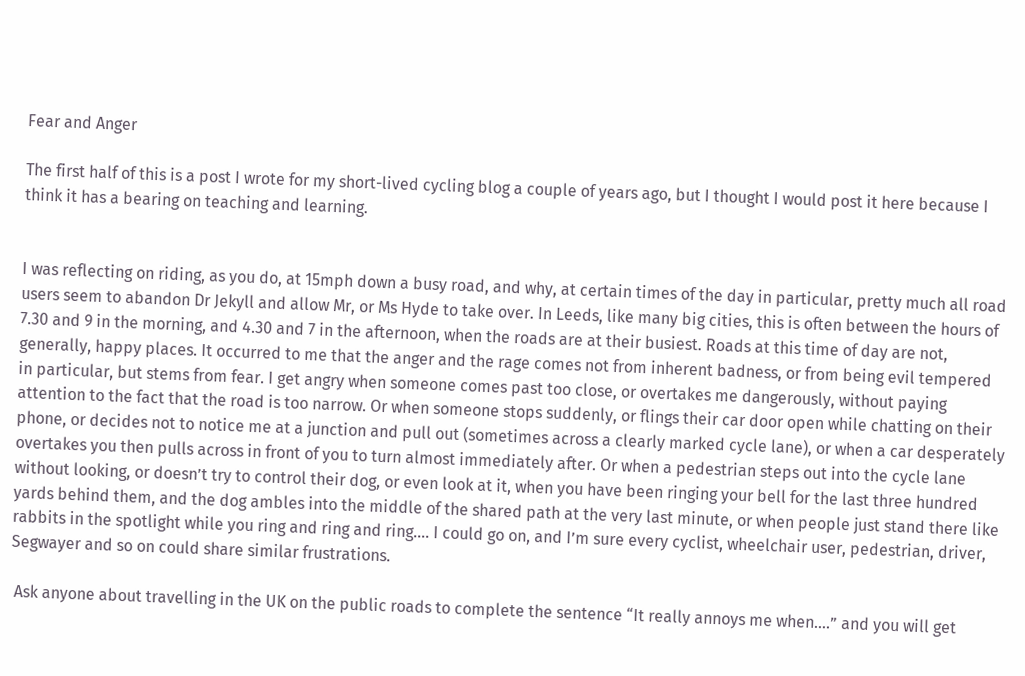Fear and Anger

The first half of this is a post I wrote for my short-lived cycling blog a couple of years ago, but I thought I would post it here because I think it has a bearing on teaching and learning.


I was reflecting on riding, as you do, at 15mph down a busy road, and why, at certain times of the day in particular, pretty much all road users seem to abandon Dr Jekyll and allow Mr, or Ms Hyde to take over. In Leeds, like many big cities, this is often between the hours of 7.30 and 9 in the morning, and 4.30 and 7 in the afternoon, when the roads are at their busiest. Roads at this time of day are not, generally, happy places. It occurred to me that the anger and the rage comes not from inherent badness, or from being evil tempered in particular, but stems from fear. I get angry when someone comes past too close, or overtakes me dangerously, without paying attention to the fact that the road is too narrow. Or when someone stops suddenly, or flings their car door open while chatting on their phone, or decides not to notice me at a junction and pull out (sometimes across a clearly marked cycle lane), or when a car desperately overtakes you then pulls across in front of you to turn almost immediately after. Or when a pedestrian steps out into the cycle lane without looking, or doesn’t try to control their dog, or even look at it, when you have been ringing your bell for the last three hundred yards behind them, and the dog ambles into the middle of the shared path at the very last minute, or when people just stand there like rabbits in the spotlight while you ring and ring and ring…. I could go on, and I’m sure every cyclist, wheelchair user, pedestrian, driver, Segwayer and so on could share similar frustrations.

 Ask anyone about travelling in the UK on the public roads to complete the sentence “It really annoys me when….” and you will get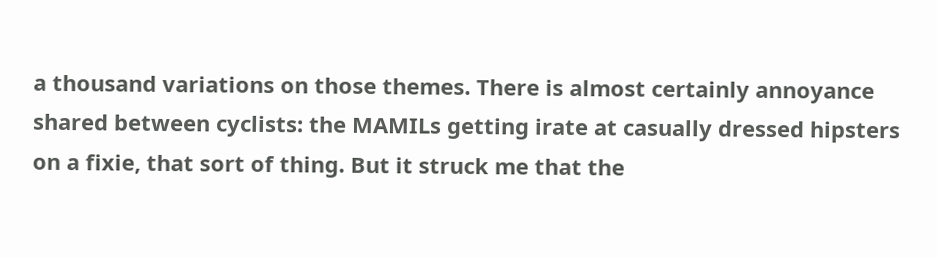a thousand variations on those themes. There is almost certainly annoyance shared between cyclists: the MAMILs getting irate at casually dressed hipsters on a fixie, that sort of thing. But it struck me that the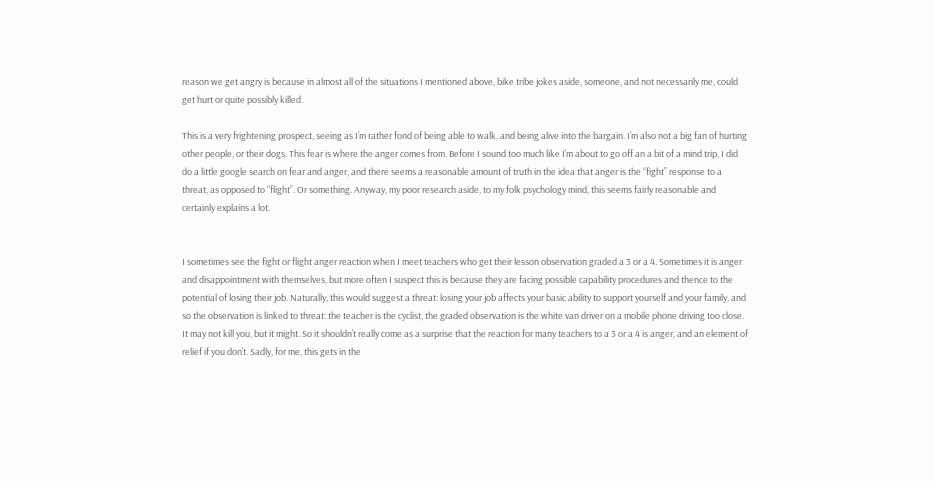reason we get angry is because in almost all of the situations I mentioned above, bike tribe jokes aside, someone, and not necessarily me, could get hurt or quite possibly killed.

This is a very frightening prospect, seeing as I’m rather fond of being able to walk, and being alive into the bargain. I’m also not a big fan of hurting other people, or their dogs. This fear is where the anger comes from. Before I sound too much like I’m about to go off an a bit of a mind trip, I did do a little google search on fear and anger, and there seems a reasonable amount of truth in the idea that anger is the “fight” response to a threat, as opposed to “flight”. Or something. Anyway, my poor research aside, to my folk psychology mind, this seems fairly reasonable and certainly explains a lot.


I sometimes see the fight or flight anger reaction when I meet teachers who get their lesson observation graded a 3 or a 4. Sometimes it is anger and disappointment with themselves, but more often I suspect this is because they are facing possible capability procedures and thence to the potential of losing their job. Naturally, this would suggest a threat: losing your job affects your basic ability to support yourself and your family, and so the observation is linked to threat: the teacher is the cyclist, the graded observation is the white van driver on a mobile phone driving too close. It may not kill you, but it might. So it shouldn’t really come as a surprise that the reaction for many teachers to a 3 or a 4 is anger, and an element of relief if you don’t. Sadly, for me, this gets in the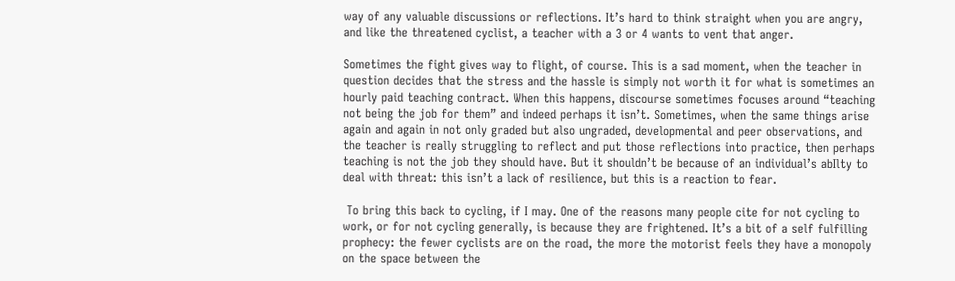way of any valuable discussions or reflections. It’s hard to think straight when you are angry, and like the threatened cyclist, a teacher with a 3 or 4 wants to vent that anger.

Sometimes the fight gives way to flight, of course. This is a sad moment, when the teacher in question decides that the stress and the hassle is simply not worth it for what is sometimes an hourly paid teaching contract. When this happens, discourse sometimes focuses around “teaching not being the job for them” and indeed perhaps it isn’t. Sometimes, when the same things arise again and again in not only graded but also ungraded, developmental and peer observations, and the teacher is really struggling to reflect and put those reflections into practice, then perhaps teaching is not the job they should have. But it shouldn’t be because of an individual’s abIlty to deal with threat: this isn’t a lack of resilience, but this is a reaction to fear.

 To bring this back to cycling, if I may. One of the reasons many people cite for not cycling to work, or for not cycling generally, is because they are frightened. It’s a bit of a self fulfilling prophecy: the fewer cyclists are on the road, the more the motorist feels they have a monopoly on the space between the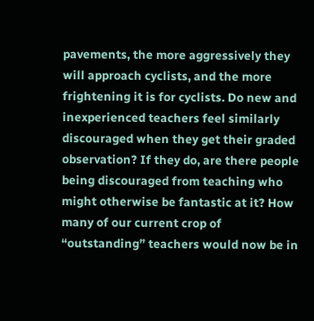pavements, the more aggressively they will approach cyclists, and the more frightening it is for cyclists. Do new and inexperienced teachers feel similarly discouraged when they get their graded observation? If they do, are there people being discouraged from teaching who might otherwise be fantastic at it? How many of our current crop of “outstanding” teachers would now be in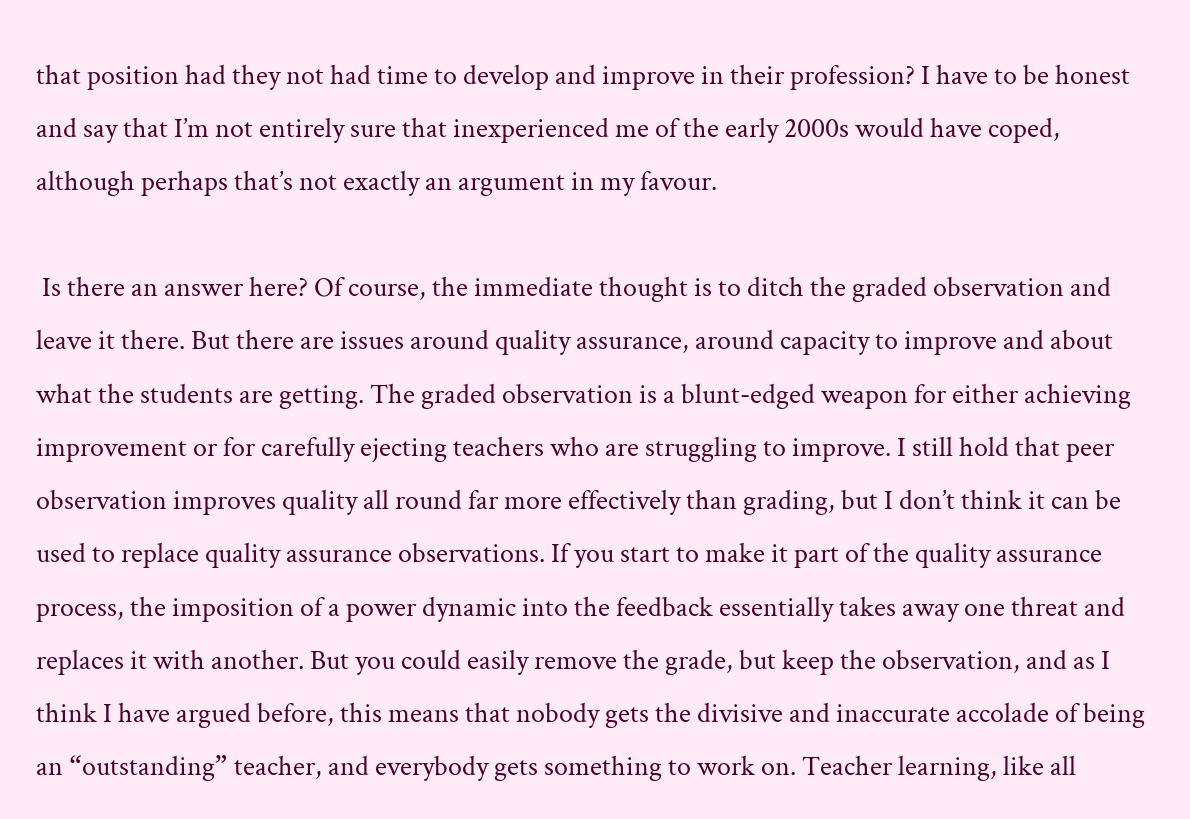that position had they not had time to develop and improve in their profession? I have to be honest and say that I’m not entirely sure that inexperienced me of the early 2000s would have coped, although perhaps that’s not exactly an argument in my favour.

 Is there an answer here? Of course, the immediate thought is to ditch the graded observation and leave it there. But there are issues around quality assurance, around capacity to improve and about what the students are getting. The graded observation is a blunt-edged weapon for either achieving improvement or for carefully ejecting teachers who are struggling to improve. I still hold that peer observation improves quality all round far more effectively than grading, but I don’t think it can be used to replace quality assurance observations. If you start to make it part of the quality assurance process, the imposition of a power dynamic into the feedback essentially takes away one threat and replaces it with another. But you could easily remove the grade, but keep the observation, and as I think I have argued before, this means that nobody gets the divisive and inaccurate accolade of being an “outstanding” teacher, and everybody gets something to work on. Teacher learning, like all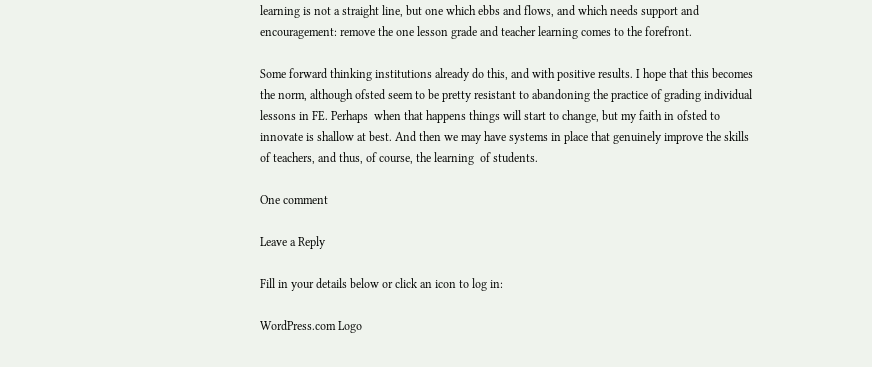learning is not a straight line, but one which ebbs and flows, and which needs support and encouragement: remove the one lesson grade and teacher learning comes to the forefront.

Some forward thinking institutions already do this, and with positive results. I hope that this becomes the norm, although ofsted seem to be pretty resistant to abandoning the practice of grading individual lessons in FE. Perhaps  when that happens things will start to change, but my faith in ofsted to innovate is shallow at best. And then we may have systems in place that genuinely improve the skills of teachers, and thus, of course, the learning  of students.

One comment

Leave a Reply

Fill in your details below or click an icon to log in:

WordPress.com Logo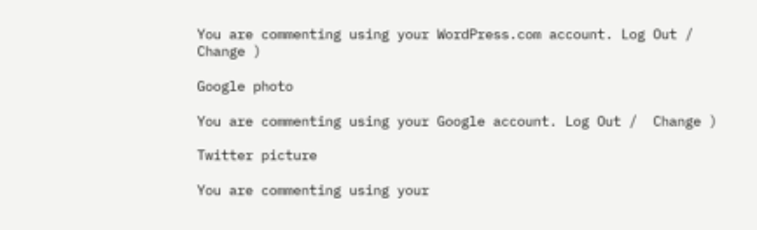You are commenting using your WordPress.com account. Log Out /  Change )

Google photo

You are commenting using your Google account. Log Out /  Change )

Twitter picture

You are commenting using your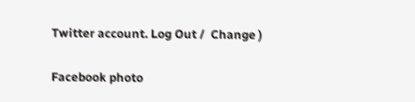Twitter account. Log Out /  Change )

Facebook photo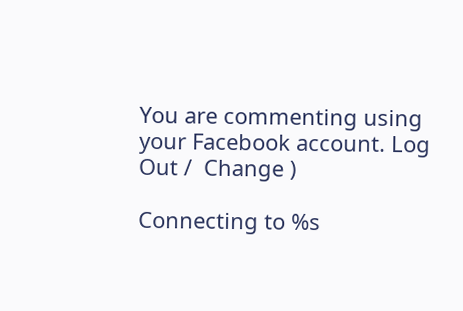You are commenting using your Facebook account. Log Out /  Change )

Connecting to %s